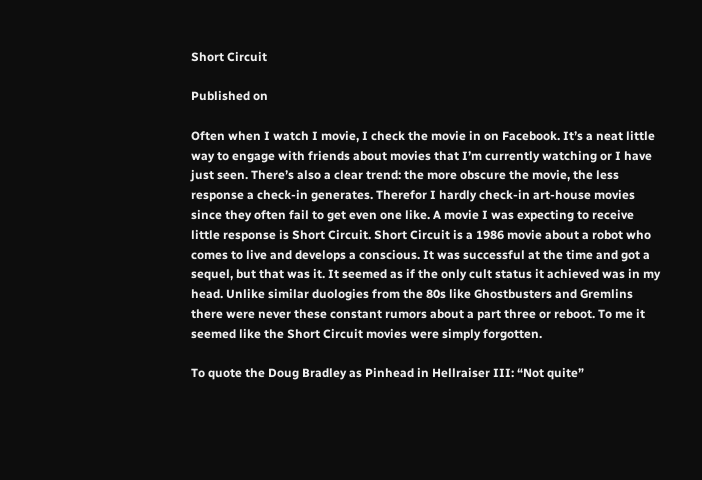Short Circuit

Published on

Often when I watch I movie, I check the movie in on Facebook. It’s a neat little way to engage with friends about movies that I’m currently watching or I have just seen. There’s also a clear trend: the more obscure the movie, the less response a check-in generates. Therefor I hardly check-in art-house movies since they often fail to get even one like. A movie I was expecting to receive little response is Short Circuit. Short Circuit is a 1986 movie about a robot who comes to live and develops a conscious. It was successful at the time and got a sequel, but that was it. It seemed as if the only cult status it achieved was in my head. Unlike similar duologies from the 80s like Ghostbusters and Gremlins there were never these constant rumors about a part three or reboot. To me it seemed like the Short Circuit movies were simply forgotten.

To quote the Doug Bradley as Pinhead in Hellraiser III: “Not quite”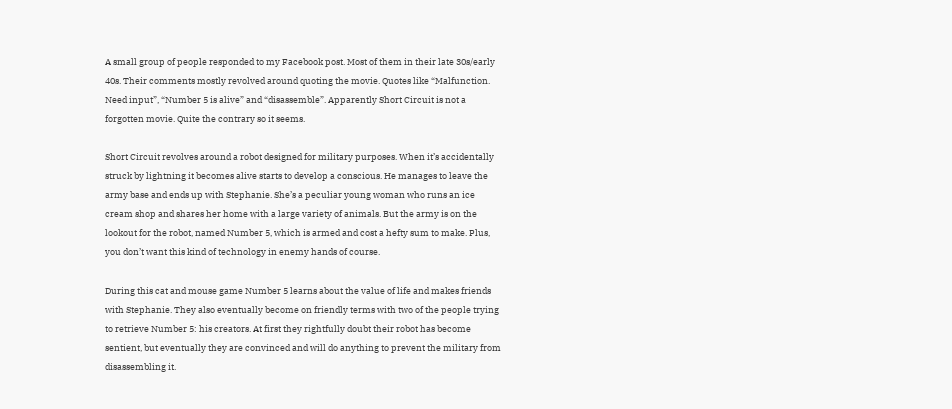A small group of people responded to my Facebook post. Most of them in their late 30s/early 40s. Their comments mostly revolved around quoting the movie. Quotes like “Malfunction. Need input”, “Number 5 is alive” and “disassemble”. Apparently Short Circuit is not a forgotten movie. Quite the contrary so it seems.

Short Circuit revolves around a robot designed for military purposes. When it’s accidentally struck by lightning it becomes alive starts to develop a conscious. He manages to leave the army base and ends up with Stephanie. She’s a peculiar young woman who runs an ice cream shop and shares her home with a large variety of animals. But the army is on the lookout for the robot, named Number 5, which is armed and cost a hefty sum to make. Plus, you don’t want this kind of technology in enemy hands of course.

During this cat and mouse game Number 5 learns about the value of life and makes friends with Stephanie. They also eventually become on friendly terms with two of the people trying to retrieve Number 5: his creators. At first they rightfully doubt their robot has become sentient, but eventually they are convinced and will do anything to prevent the military from disassembling it.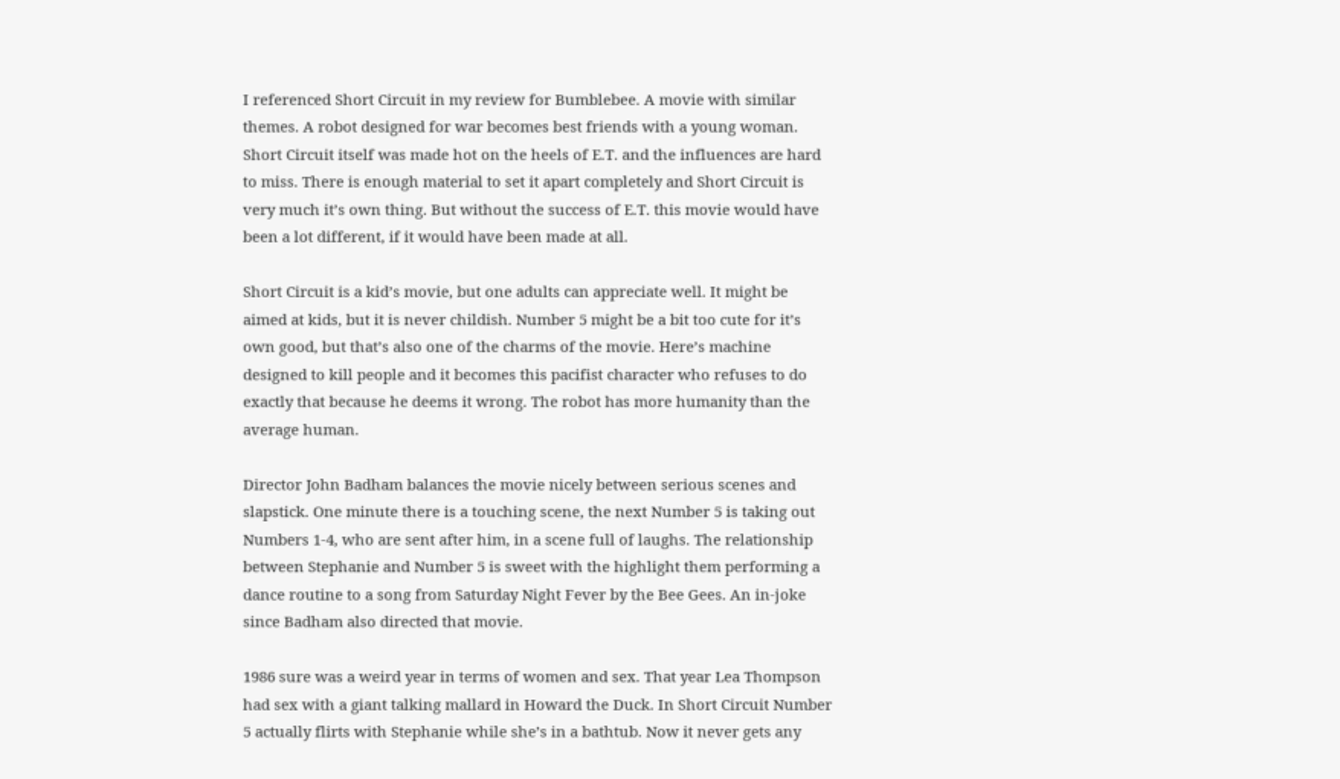I referenced Short Circuit in my review for Bumblebee. A movie with similar themes. A robot designed for war becomes best friends with a young woman. Short Circuit itself was made hot on the heels of E.T. and the influences are hard to miss. There is enough material to set it apart completely and Short Circuit is very much it’s own thing. But without the success of E.T. this movie would have been a lot different, if it would have been made at all.

Short Circuit is a kid’s movie, but one adults can appreciate well. It might be aimed at kids, but it is never childish. Number 5 might be a bit too cute for it’s own good, but that’s also one of the charms of the movie. Here’s machine designed to kill people and it becomes this pacifist character who refuses to do exactly that because he deems it wrong. The robot has more humanity than the average human.

Director John Badham balances the movie nicely between serious scenes and slapstick. One minute there is a touching scene, the next Number 5 is taking out Numbers 1-4, who are sent after him, in a scene full of laughs. The relationship between Stephanie and Number 5 is sweet with the highlight them performing a dance routine to a song from Saturday Night Fever by the Bee Gees. An in-joke since Badham also directed that movie.

1986 sure was a weird year in terms of women and sex. That year Lea Thompson had sex with a giant talking mallard in Howard the Duck. In Short Circuit Number 5 actually flirts with Stephanie while she’s in a bathtub. Now it never gets any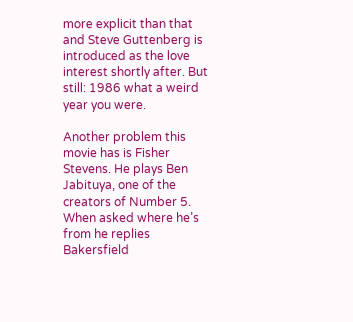more explicit than that and Steve Guttenberg is introduced as the love interest shortly after. But still: 1986 what a weird year you were.

Another problem this movie has is Fisher Stevens. He plays Ben Jabituya, one of the creators of Number 5. When asked where he’s from he replies Bakersfield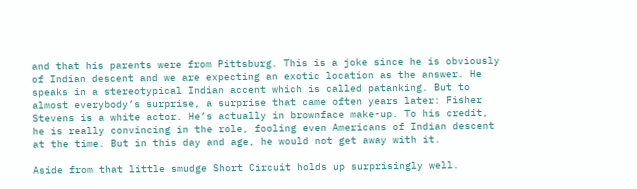and that his parents were from Pittsburg. This is a joke since he is obviously of Indian descent and we are expecting an exotic location as the answer. He speaks in a stereotypical Indian accent which is called patanking. But to almost everybody’s surprise, a surprise that came often years later: Fisher Stevens is a white actor. He’s actually in brownface make-up. To his credit, he is really convincing in the role, fooling even Americans of Indian descent at the time. But in this day and age, he would not get away with it.

Aside from that little smudge Short Circuit holds up surprisingly well.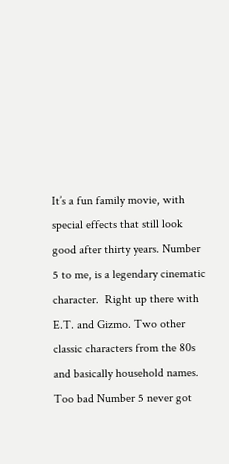It’s a fun family movie, with special effects that still look good after thirty years. Number 5 to me, is a legendary cinematic character.  Right up there with E.T. and Gizmo. Two other classic characters from the 80s and basically household names. Too bad Number 5 never got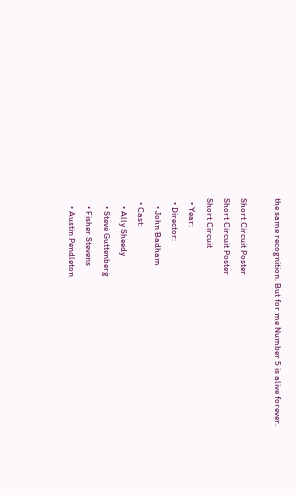the same recognition. But for me Number 5 is alive forever.

Short Circuit Poster
Short Circuit Poster
Short Circuit
  • Year:
  • Director:
    • John Badham
  • Cast:
    • Ally Sheedy
    • Steve Guttenberg
    • Fisher Stevens
    • Austin Pendleton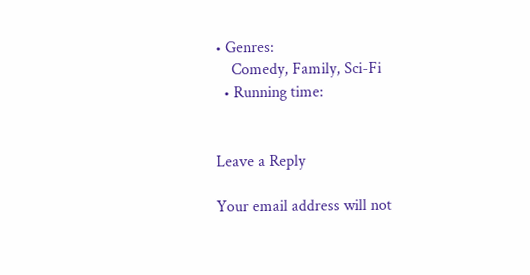• Genres:
    Comedy, Family, Sci-Fi
  • Running time:


Leave a Reply

Your email address will not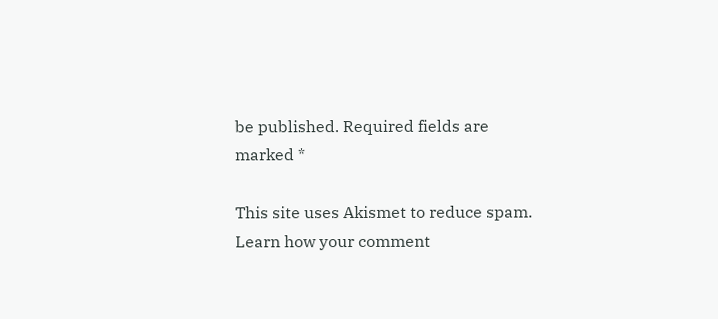be published. Required fields are marked *

This site uses Akismet to reduce spam. Learn how your comment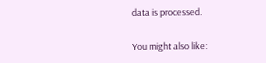data is processed.

You might also like: